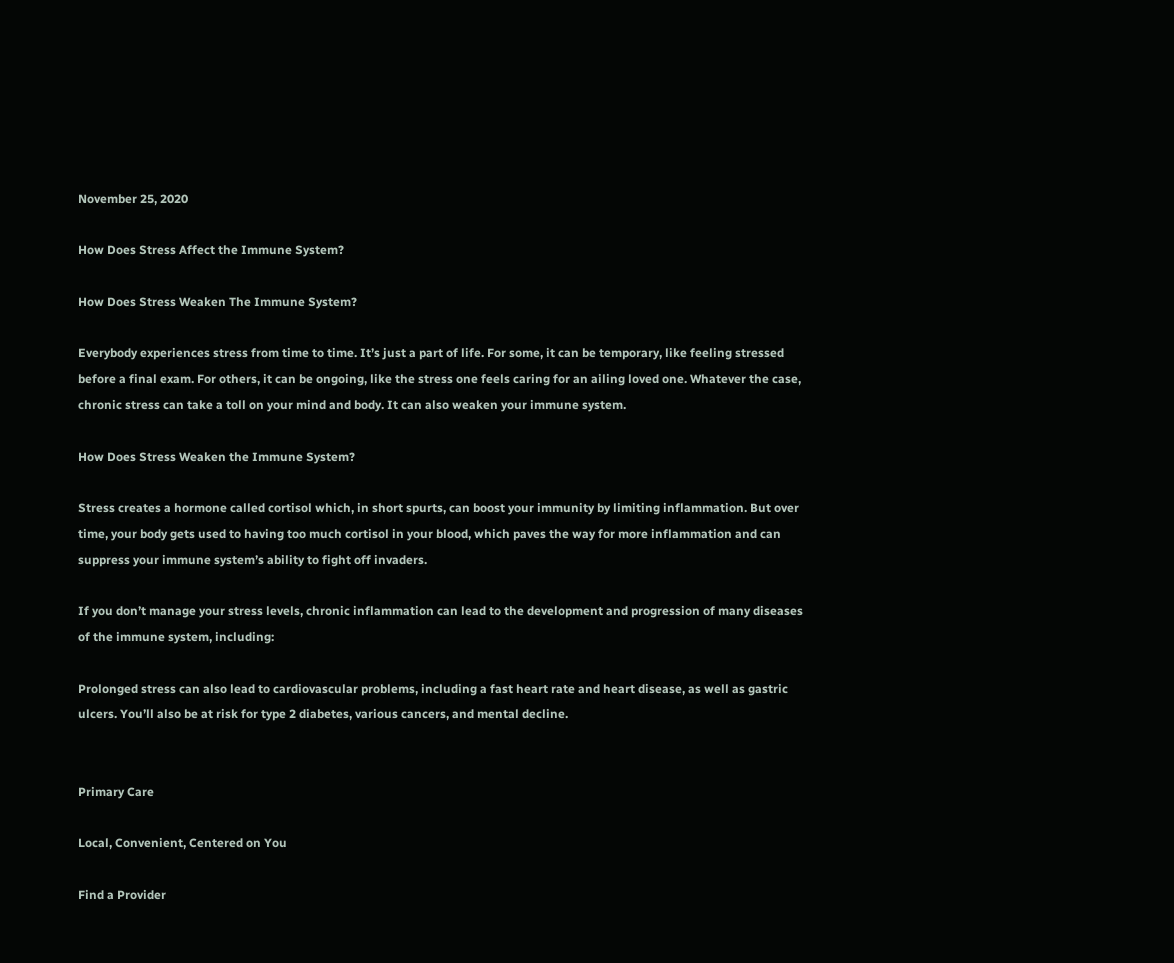November 25, 2020

How Does Stress Affect the Immune System?

How Does Stress Weaken The Immune System?

Everybody experiences stress from time to time. It’s just a part of life. For some, it can be temporary, like feeling stressed before a final exam. For others, it can be ongoing, like the stress one feels caring for an ailing loved one. Whatever the case, chronic stress can take a toll on your mind and body. It can also weaken your immune system.

How Does Stress Weaken the Immune System?

Stress creates a hormone called cortisol which, in short spurts, can boost your immunity by limiting inflammation. But over time, your body gets used to having too much cortisol in your blood, which paves the way for more inflammation and can suppress your immune system’s ability to fight off invaders.

If you don’t manage your stress levels, chronic inflammation can lead to the development and progression of many diseases of the immune system, including:

Prolonged stress can also lead to cardiovascular problems, including a fast heart rate and heart disease, as well as gastric ulcers. You’ll also be at risk for type 2 diabetes, various cancers, and mental decline.


Primary Care

Local, Convenient, Centered on You

Find a Provider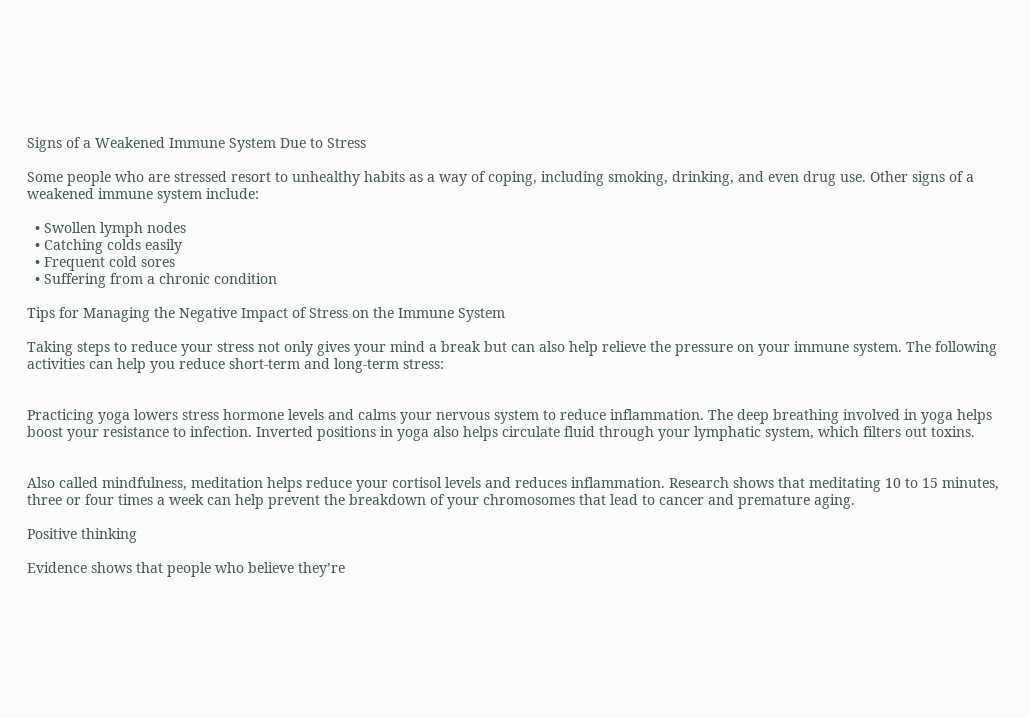Signs of a Weakened Immune System Due to Stress

Some people who are stressed resort to unhealthy habits as a way of coping, including smoking, drinking, and even drug use. Other signs of a weakened immune system include:

  • Swollen lymph nodes
  • Catching colds easily
  • Frequent cold sores
  • Suffering from a chronic condition

Tips for Managing the Negative Impact of Stress on the Immune System

Taking steps to reduce your stress not only gives your mind a break but can also help relieve the pressure on your immune system. The following activities can help you reduce short-term and long-term stress:


Practicing yoga lowers stress hormone levels and calms your nervous system to reduce inflammation. The deep breathing involved in yoga helps boost your resistance to infection. Inverted positions in yoga also helps circulate fluid through your lymphatic system, which filters out toxins.


Also called mindfulness, meditation helps reduce your cortisol levels and reduces inflammation. Research shows that meditating 10 to 15 minutes, three or four times a week can help prevent the breakdown of your chromosomes that lead to cancer and premature aging.

Positive thinking

Evidence shows that people who believe they’re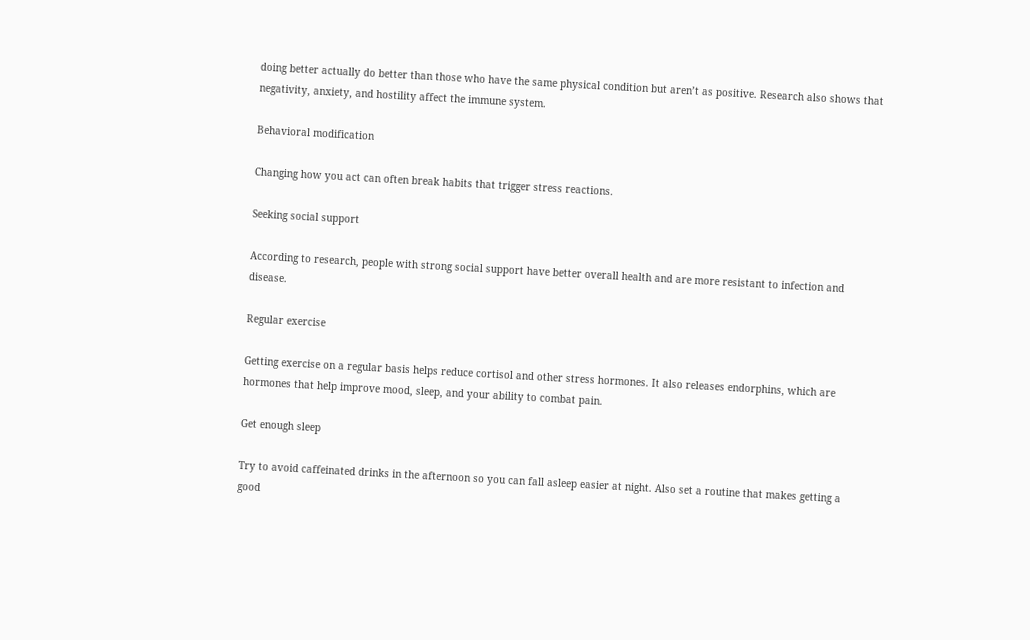doing better actually do better than those who have the same physical condition but aren’t as positive. Research also shows that negativity, anxiety, and hostility affect the immune system.

Behavioral modification

Changing how you act can often break habits that trigger stress reactions.

Seeking social support

According to research, people with strong social support have better overall health and are more resistant to infection and disease.

Regular exercise

Getting exercise on a regular basis helps reduce cortisol and other stress hormones. It also releases endorphins, which are hormones that help improve mood, sleep, and your ability to combat pain.

Get enough sleep

Try to avoid caffeinated drinks in the afternoon so you can fall asleep easier at night. Also set a routine that makes getting a good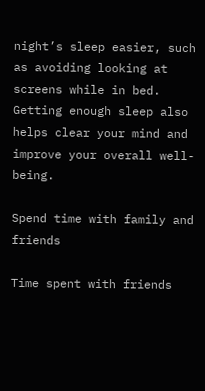night’s sleep easier, such as avoiding looking at screens while in bed. Getting enough sleep also helps clear your mind and improve your overall well-being.

Spend time with family and friends

Time spent with friends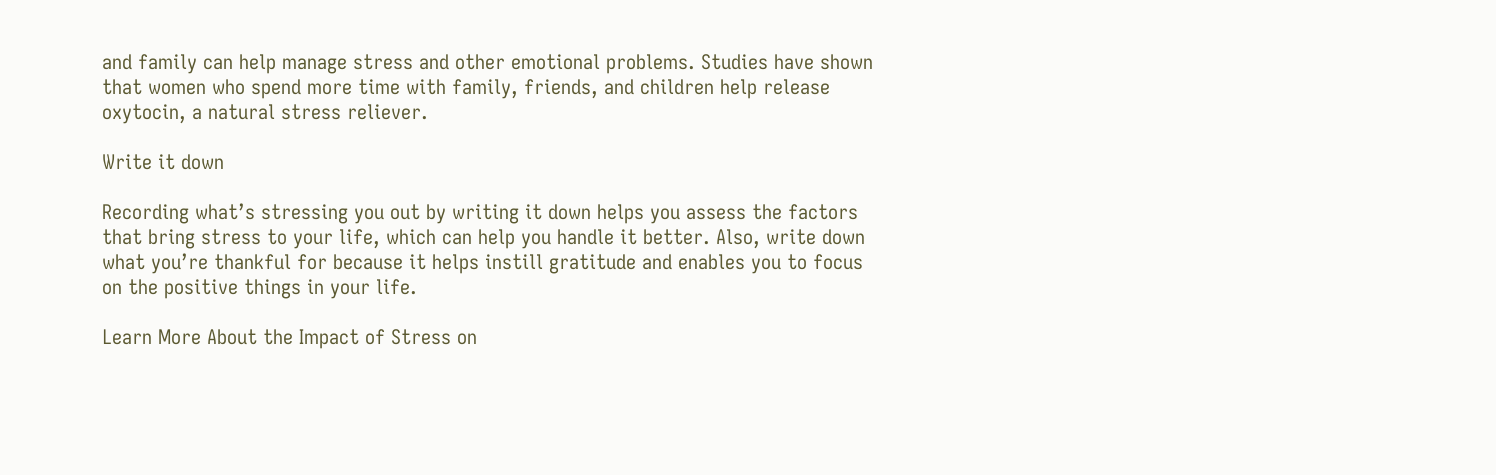and family can help manage stress and other emotional problems. Studies have shown that women who spend more time with family, friends, and children help release oxytocin, a natural stress reliever.

Write it down

Recording what’s stressing you out by writing it down helps you assess the factors that bring stress to your life, which can help you handle it better. Also, write down what you’re thankful for because it helps instill gratitude and enables you to focus on the positive things in your life.

Learn More About the Impact of Stress on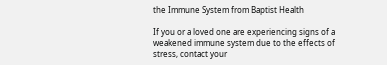the Immune System from Baptist Health

If you or a loved one are experiencing signs of a weakened immune system due to the effects of stress, contact your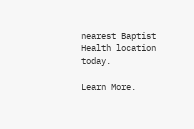nearest Baptist Health location today.

Learn More.